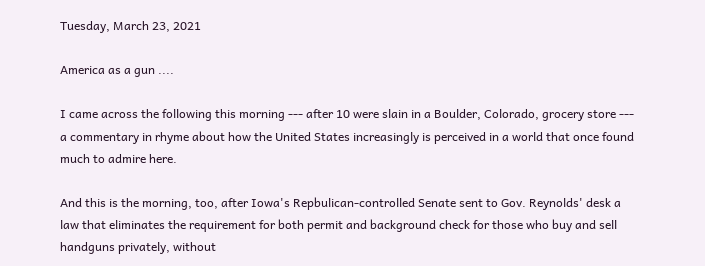Tuesday, March 23, 2021

America as a gun ....

I came across the following this morning --- after 10 were slain in a Boulder, Colorado, grocery store --- a commentary in rhyme about how the United States increasingly is perceived in a world that once found much to admire here.

And this is the morning, too, after Iowa's Repbulican-controlled Senate sent to Gov. Reynolds' desk a law that eliminates the requirement for both permit and background check for those who buy and sell handguns privately, without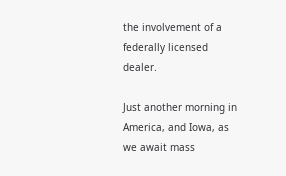the involvement of a federally licensed dealer.

Just another morning in America, and Iowa, as we await mass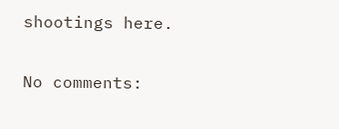shootings here.

No comments: